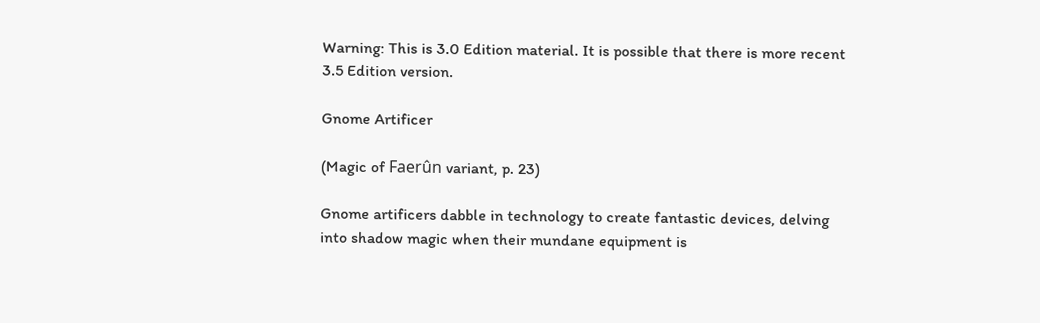Warning: This is 3.0 Edition material. It is possible that there is more recent 3.5 Edition version.

Gnome Artificer

(Magic of Faerûn variant, p. 23)

Gnome artificers dabble in technology to create fantastic devices, delving into shadow magic when their mundane equipment is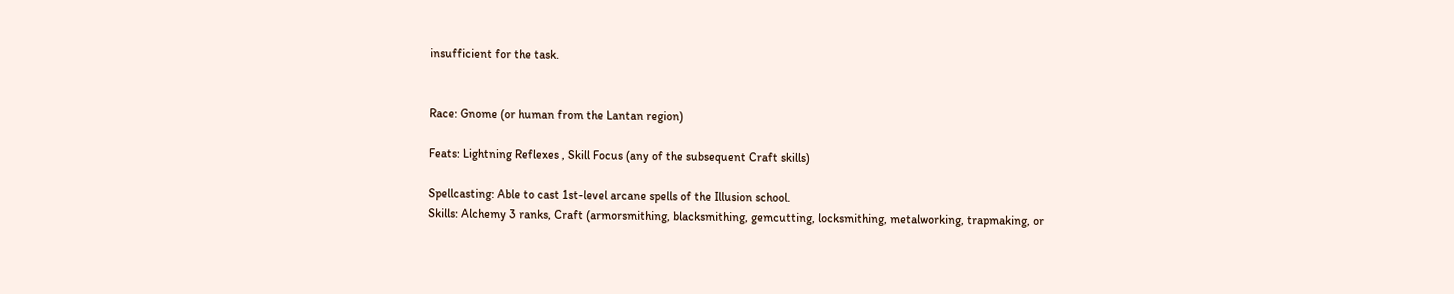insufficient for the task.


Race: Gnome (or human from the Lantan region)

Feats: Lightning Reflexes , Skill Focus (any of the subsequent Craft skills)

Spellcasting: Able to cast 1st-level arcane spells of the Illusion school.
Skills: Alchemy 3 ranks, Craft (armorsmithing, blacksmithing, gemcutting, locksmithing, metalworking, trapmaking, or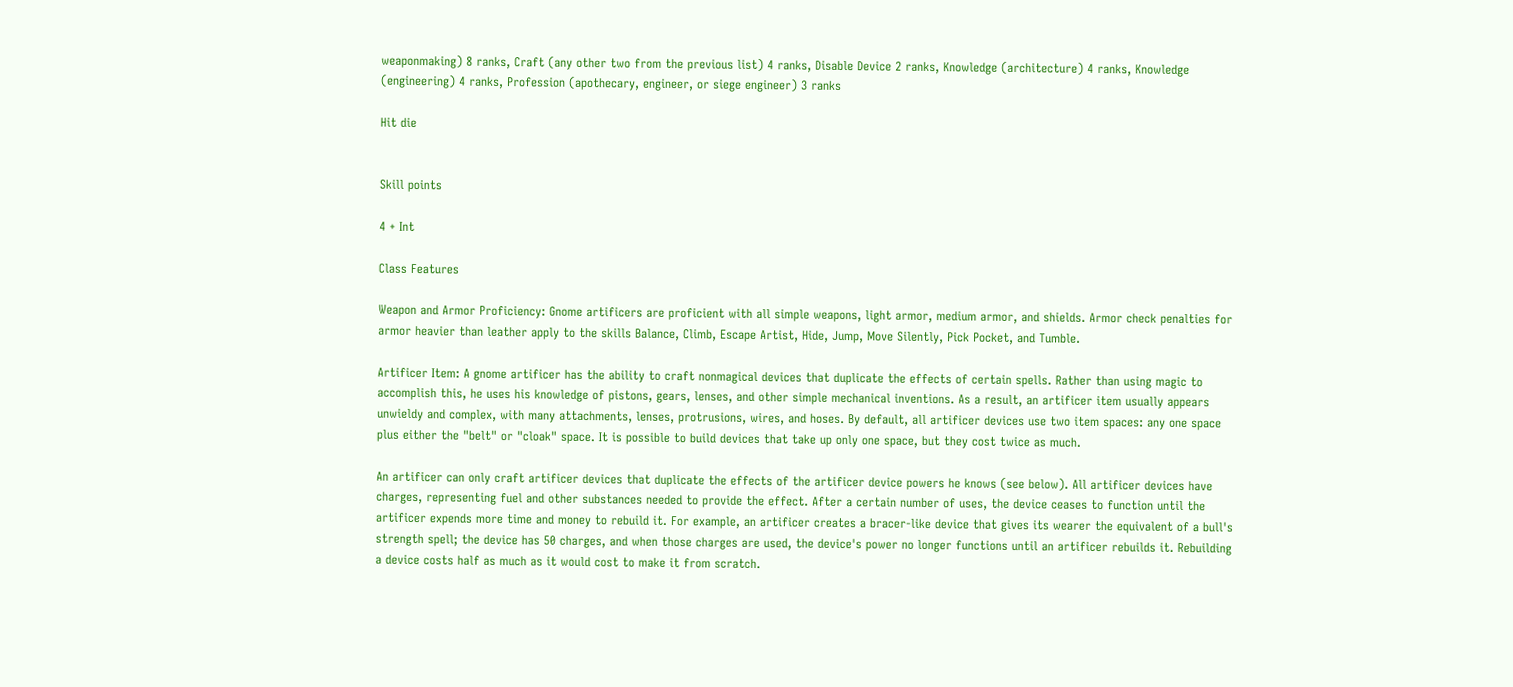weaponmaking) 8 ranks, Craft (any other two from the previous list) 4 ranks, Disable Device 2 ranks, Knowledge (architecture) 4 ranks, Knowledge (engineering) 4 ranks, Profession (apothecary, engineer, or siege engineer) 3 ranks

Hit die


Skill points

4 + Int

Class Features

Weapon and Armor Proficiency: Gnome artificers are proficient with all simple weapons, light armor, medium armor, and shields. Armor check penalties for armor heavier than leather apply to the skills Balance, Climb, Escape Artist, Hide, Jump, Move Silently, Pick Pocket, and Tumble.

Artificer Item: A gnome artificer has the ability to craft nonmagical devices that duplicate the effects of certain spells. Rather than using magic to accomplish this, he uses his knowledge of pistons, gears, lenses, and other simple mechanical inventions. As a result, an artificer item usually appears unwieldy and complex, with many attachments, lenses, protrusions, wires, and hoses. By default, all artificer devices use two item spaces: any one space plus either the "belt" or "cloak" space. It is possible to build devices that take up only one space, but they cost twice as much.

An artificer can only craft artificer devices that duplicate the effects of the artificer device powers he knows (see below). All artificer devices have charges, representing fuel and other substances needed to provide the effect. After a certain number of uses, the device ceases to function until the artificer expends more time and money to rebuild it. For example, an artificer creates a bracer-like device that gives its wearer the equivalent of a bull's strength spell; the device has 50 charges, and when those charges are used, the device's power no longer functions until an artificer rebuilds it. Rebuilding a device costs half as much as it would cost to make it from scratch.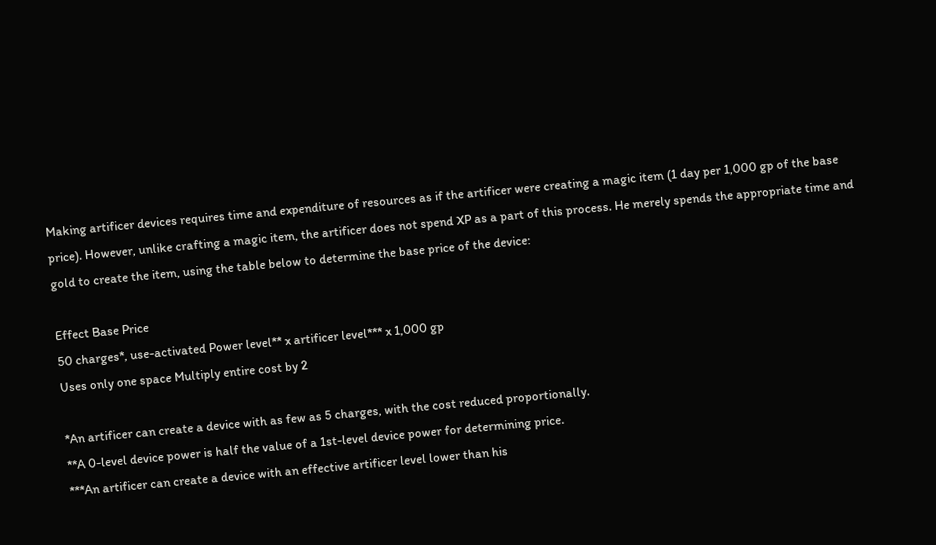Making artificer devices requires time and expenditure of resources as if the artificer were creating a magic item (1 day per 1,000 gp of the base price). However, unlike crafting a magic item, the artificer does not spend XP as a part of this process. He merely spends the appropriate time and gold to create the item, using the table below to determine the base price of the device:

Effect Base Price
50 charges*, use-activated Power level** x artificer level*** x 1,000 gp
Uses only one space Multiply entire cost by 2

*An artificer can create a device with as few as 5 charges, with the cost reduced proportionally.
**A 0-level device power is half the value of a 1st-level device power for determining price.
***An artificer can create a device with an effective artificer level lower than his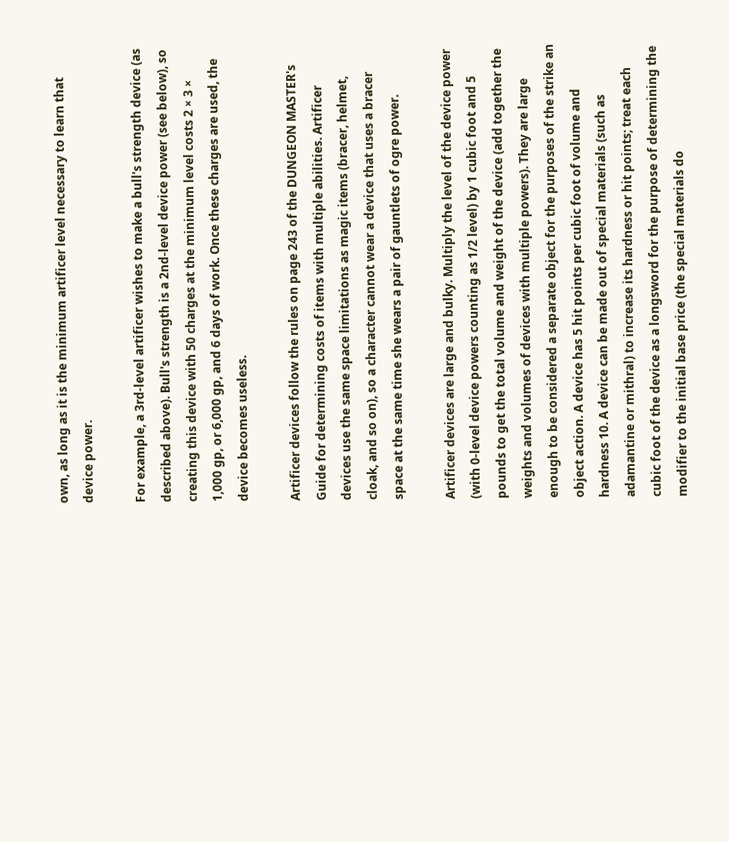own, as long as it is the minimum artificer level necessary to learn that device power.

For example, a 3rd-level artificer wishes to make a bull's strength device (as described above). Bull's strength is a 2nd-level device power (see below), so creating this device with 50 charges at the minimum level costs 2 × 3 × 1,000 gp, or 6,000 gp, and 6 days of work. Once these charges are used, the device becomes useless.

Artificer devices follow the rules on page 243 of the DUNGEON MASTER's Guide for determining costs of items with multiple abilities. Artificer devices use the same space limitations as magic items (bracer, helmet, cloak, and so on), so a character cannot wear a device that uses a bracer space at the same time she wears a pair of gauntlets of ogre power.

Artificer devices are large and bulky. Multiply the level of the device power (with 0-level device powers counting as 1/2 level) by 1 cubic foot and 5 pounds to get the total volume and weight of the device (add together the weights and volumes of devices with multiple powers). They are large enough to be considered a separate object for the purposes of the strike an object action. A device has 5 hit points per cubic foot of volume and hardness 10. A device can be made out of special materials (such as adamantine or mithral) to increase its hardness or hit points; treat each cubic foot of the device as a longsword for the purpose of determining the modifier to the initial base price (the special materials do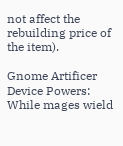not affect the rebuilding price of the item).

Gnome Artificer Device Powers: While mages wield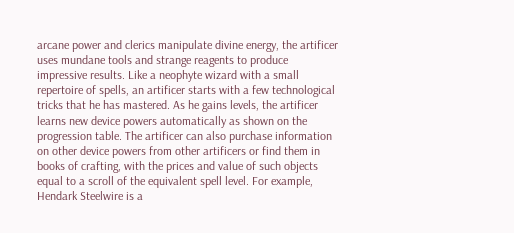arcane power and clerics manipulate divine energy, the artificer uses mundane tools and strange reagents to produce impressive results. Like a neophyte wizard with a small repertoire of spells, an artificer starts with a few technological tricks that he has mastered. As he gains levels, the artificer learns new device powers automatically as shown on the progression table. The artificer can also purchase information on other device powers from other artificers or find them in books of crafting, with the prices and value of such objects equal to a scroll of the equivalent spell level. For example, Hendark Steelwire is a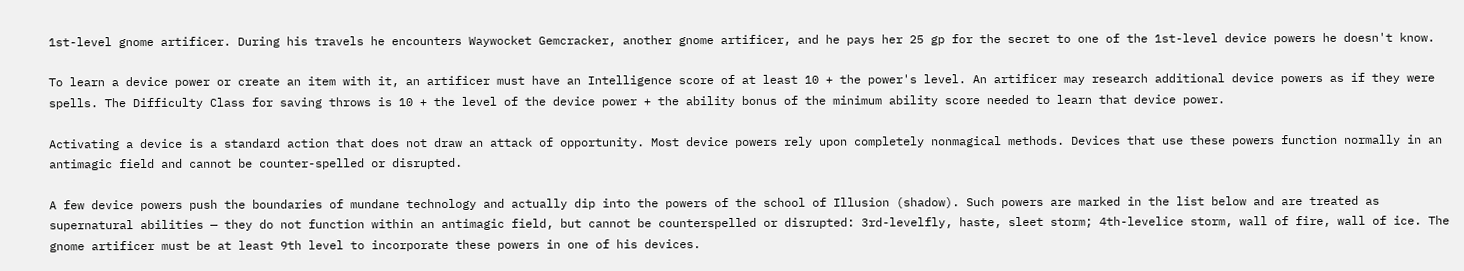1st-level gnome artificer. During his travels he encounters Waywocket Gemcracker, another gnome artificer, and he pays her 25 gp for the secret to one of the 1st-level device powers he doesn't know.

To learn a device power or create an item with it, an artificer must have an Intelligence score of at least 10 + the power's level. An artificer may research additional device powers as if they were spells. The Difficulty Class for saving throws is 10 + the level of the device power + the ability bonus of the minimum ability score needed to learn that device power.

Activating a device is a standard action that does not draw an attack of opportunity. Most device powers rely upon completely nonmagical methods. Devices that use these powers function normally in an antimagic field and cannot be counter-spelled or disrupted.

A few device powers push the boundaries of mundane technology and actually dip into the powers of the school of Illusion (shadow). Such powers are marked in the list below and are treated as supernatural abilities — they do not function within an antimagic field, but cannot be counterspelled or disrupted: 3rd-levelfly, haste, sleet storm; 4th-levelice storm, wall of fire, wall of ice. The gnome artificer must be at least 9th level to incorporate these powers in one of his devices.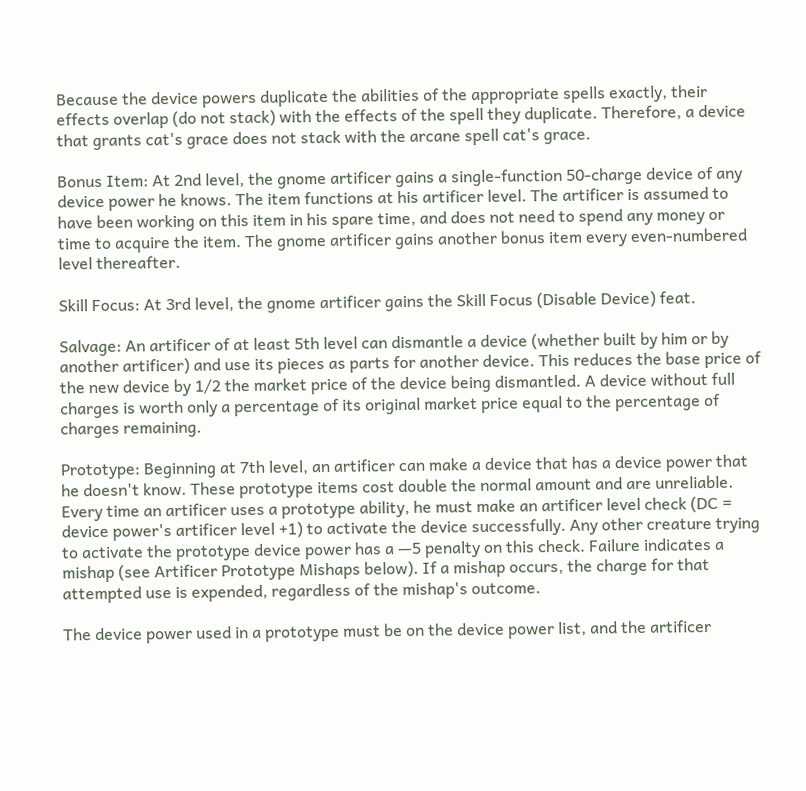Because the device powers duplicate the abilities of the appropriate spells exactly, their effects overlap (do not stack) with the effects of the spell they duplicate. Therefore, a device that grants cat's grace does not stack with the arcane spell cat's grace.

Bonus Item: At 2nd level, the gnome artificer gains a single-function 50-charge device of any device power he knows. The item functions at his artificer level. The artificer is assumed to have been working on this item in his spare time, and does not need to spend any money or time to acquire the item. The gnome artificer gains another bonus item every even-numbered level thereafter.

Skill Focus: At 3rd level, the gnome artificer gains the Skill Focus (Disable Device) feat.

Salvage: An artificer of at least 5th level can dismantle a device (whether built by him or by another artificer) and use its pieces as parts for another device. This reduces the base price of the new device by 1/2 the market price of the device being dismantled. A device without full charges is worth only a percentage of its original market price equal to the percentage of charges remaining.

Prototype: Beginning at 7th level, an artificer can make a device that has a device power that he doesn't know. These prototype items cost double the normal amount and are unreliable. Every time an artificer uses a prototype ability, he must make an artificer level check (DC = device power's artificer level +1) to activate the device successfully. Any other creature trying to activate the prototype device power has a —5 penalty on this check. Failure indicates a mishap (see Artificer Prototype Mishaps below). If a mishap occurs, the charge for that attempted use is expended, regardless of the mishap's outcome.

The device power used in a prototype must be on the device power list, and the artificer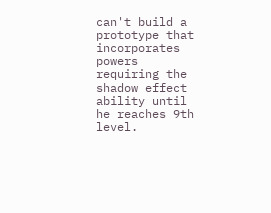can't build a prototype that incorporates powers requiring the shadow effect ability until he reaches 9th level.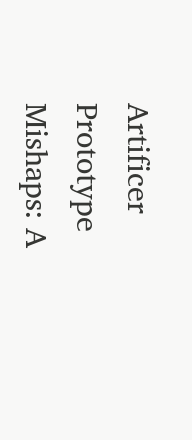Artificer Prototype Mishaps: A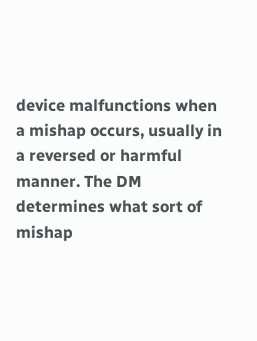device malfunctions when a mishap occurs, usually in a reversed or harmful manner. The DM determines what sort of mishap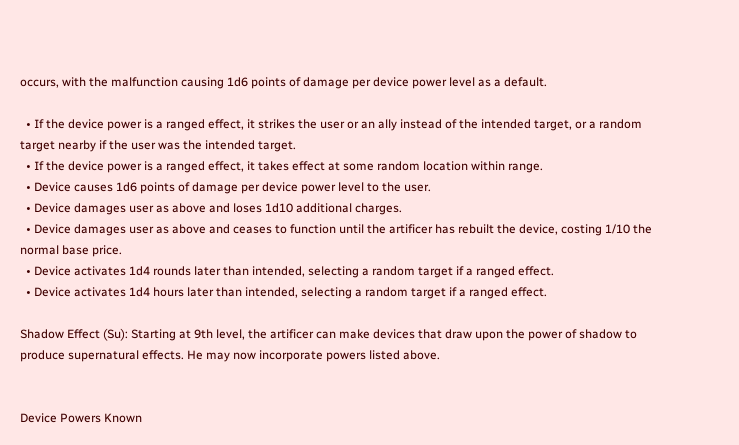occurs, with the malfunction causing 1d6 points of damage per device power level as a default.

  • If the device power is a ranged effect, it strikes the user or an ally instead of the intended target, or a random target nearby if the user was the intended target.
  • If the device power is a ranged effect, it takes effect at some random location within range.
  • Device causes 1d6 points of damage per device power level to the user.
  • Device damages user as above and loses 1d10 additional charges.
  • Device damages user as above and ceases to function until the artificer has rebuilt the device, costing 1/10 the normal base price.
  • Device activates 1d4 rounds later than intended, selecting a random target if a ranged effect.
  • Device activates 1d4 hours later than intended, selecting a random target if a ranged effect.

Shadow Effect (Su): Starting at 9th level, the artificer can make devices that draw upon the power of shadow to produce supernatural effects. He may now incorporate powers listed above.


Device Powers Known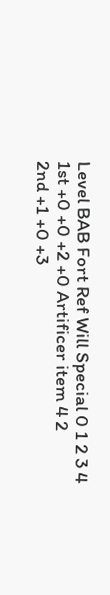Level BAB Fort Ref Will Special 0 1 2 3 4
1st +0 +0 +2 +0 Artificer item 4 2
2nd +1 +0 +3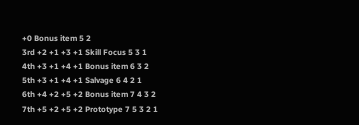+0 Bonus item 5 2
3rd +2 +1 +3 +1 Skill Focus 5 3 1
4th +3 +1 +4 +1 Bonus item 6 3 2
5th +3 +1 +4 +1 Salvage 6 4 2 1
6th +4 +2 +5 +2 Bonus item 7 4 3 2
7th +5 +2 +5 +2 Prototype 7 5 3 2 1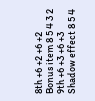8th +6 +2 +6 +2 Bonus item 8 5 4 3 2
9th +6 +3 +6 +3 Shadow effect 8 5 4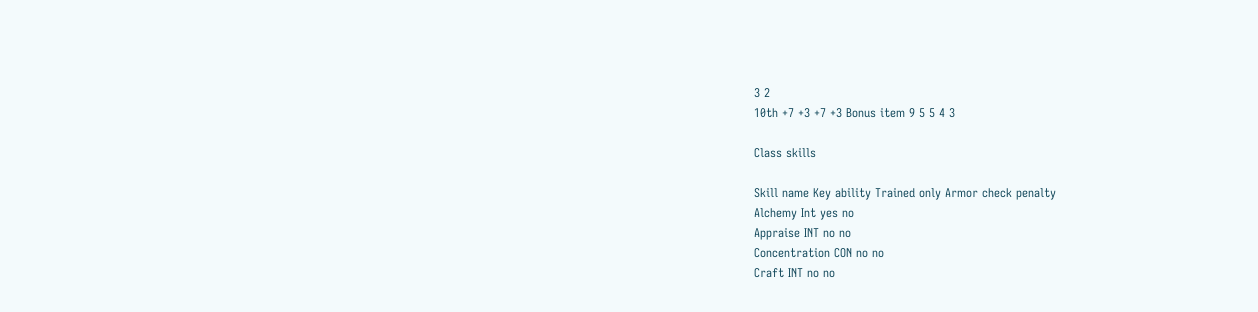3 2
10th +7 +3 +7 +3 Bonus item 9 5 5 4 3

Class skills

Skill name Key ability Trained only Armor check penalty
Alchemy Int yes no
Appraise INT no no
Concentration CON no no
Craft INT no no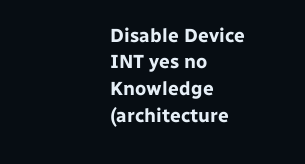Disable Device INT yes no
Knowledge (architecture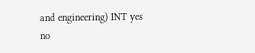and engineering) INT yes no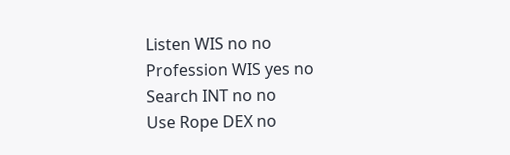Listen WIS no no
Profession WIS yes no
Search INT no no
Use Rope DEX no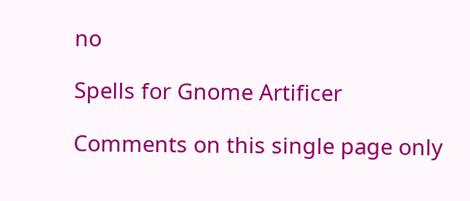no

Spells for Gnome Artificer

Comments on this single page only